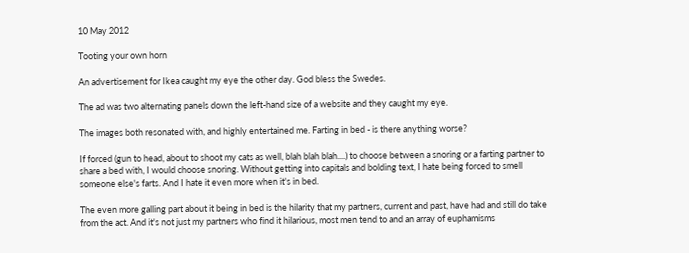10 May 2012

Tooting your own horn

An advertisement for Ikea caught my eye the other day. God bless the Swedes.

The ad was two alternating panels down the left-hand size of a website and they caught my eye.

The images both resonated with, and highly entertained me. Farting in bed - is there anything worse?

If forced (gun to head, about to shoot my cats as well, blah blah blah....) to choose between a snoring or a farting partner to share a bed with, I would choose snoring. Without getting into capitals and bolding text, I hate being forced to smell someone else's farts. And I hate it even more when it's in bed.

The even more galling part about it being in bed is the hilarity that my partners, current and past, have had and still do take from the act. And it's not just my partners who find it hilarious, most men tend to and an array of euphamisms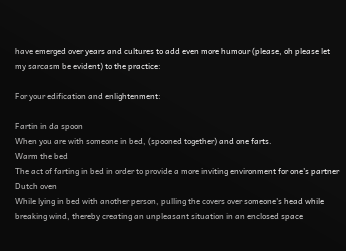have emerged over years and cultures to add even more humour (please, oh please let my sarcasm be evident) to the practice:

For your edification and enlightenment:

Fartin in da spoon
When you are with someone in bed, (spooned together) and one farts.
Warm the bed
The act of farting in bed in order to provide a more inviting environment for one's partner
Dutch oven
While lying in bed with another person, pulling the covers over someone's head while breaking wind, thereby creating an unpleasant situation in an enclosed space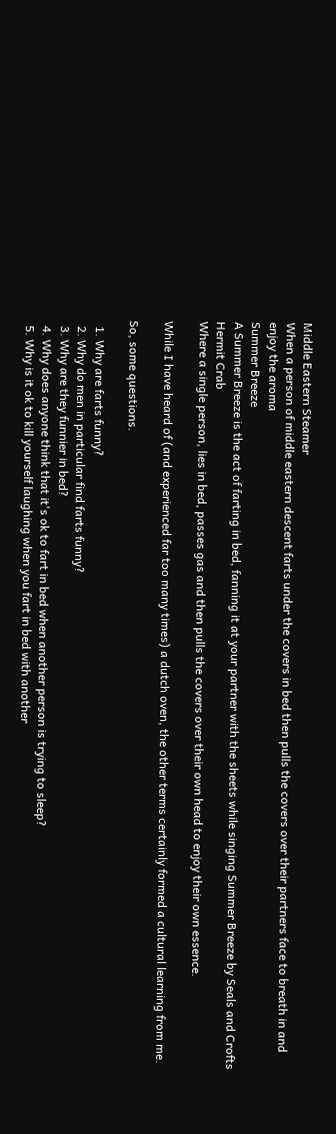Middle Eastern Steamer
When a person of middle eastern descent farts under the covers in bed then pulls the covers over their partners face to breath in and enjoy the aroma
Summer Breeze
A Summer Breeze is the act of farting in bed, fanning it at your partner with the sheets while singing Summer Breeze by Seals and Crofts
Hermit Crab
Where a single person, lies in bed, passes gas and then pulls the covers over their own head to enjoy their own essence.

While I have heard of (and experienced far too many times) a dutch oven, the other terms certainly formed a cultural learning from me.

So, some questions.

  1. Why are farts funny?
  2. Why do men in particular find farts funny?
  3. Why are they funnier in bed?
  4. Why does anyone think that it's ok to fart in bed when another person is trying to sleep?
  5. Why is it ok to kill yourself laughing when you fart in bed with another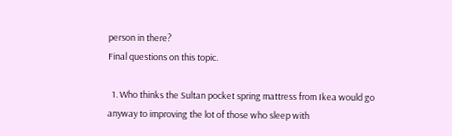person in there?
Final questions on this topic.

  1. Who thinks the Sultan pocket spring mattress from Ikea would go anyway to improving the lot of those who sleep with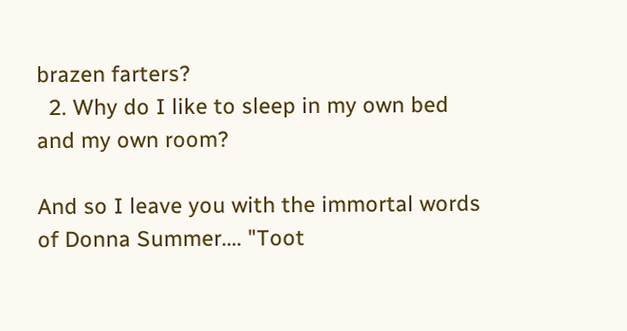brazen farters?
  2. Why do I like to sleep in my own bed and my own room?

And so I leave you with the immortal words of Donna Summer.... "Toot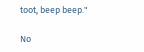toot, beep beep."

No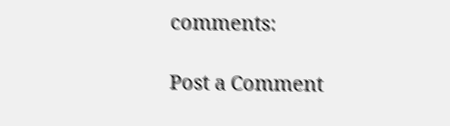comments:

Post a Comment